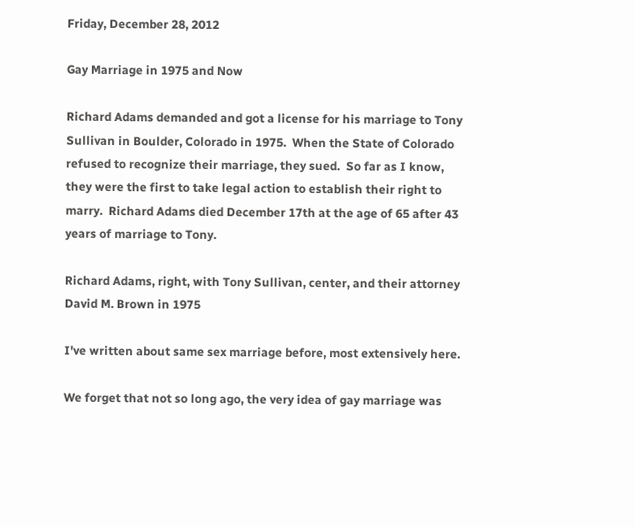Friday, December 28, 2012

Gay Marriage in 1975 and Now

Richard Adams demanded and got a license for his marriage to Tony Sullivan in Boulder, Colorado in 1975.  When the State of Colorado refused to recognize their marriage, they sued.  So far as I know, they were the first to take legal action to establish their right to marry.  Richard Adams died December 17th at the age of 65 after 43 years of marriage to Tony.

Richard Adams, right, with Tony Sullivan, center, and their attorney David M. Brown in 1975

I've written about same sex marriage before, most extensively here.

We forget that not so long ago, the very idea of gay marriage was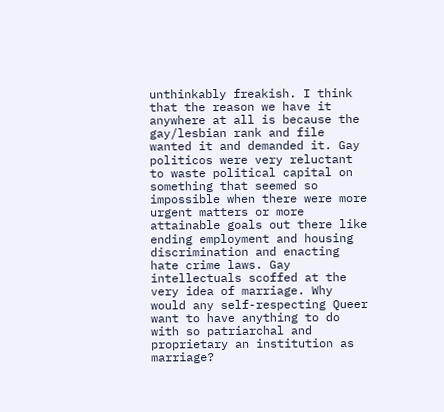unthinkably freakish. I think that the reason we have it anywhere at all is because the gay/lesbian rank and file wanted it and demanded it. Gay politicos were very reluctant to waste political capital on something that seemed so impossible when there were more urgent matters or more attainable goals out there like ending employment and housing discrimination and enacting hate crime laws. Gay intellectuals scoffed at the very idea of marriage. Why would any self-respecting Queer want to have anything to do with so patriarchal and proprietary an institution as marriage?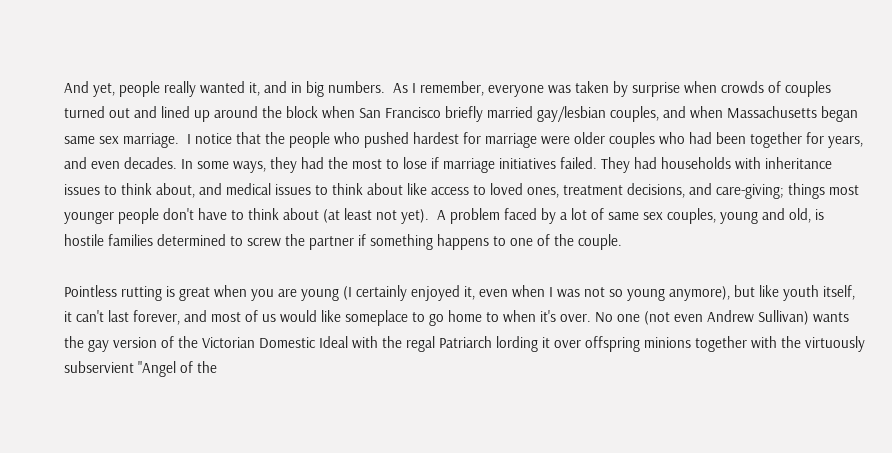And yet, people really wanted it, and in big numbers.  As I remember, everyone was taken by surprise when crowds of couples turned out and lined up around the block when San Francisco briefly married gay/lesbian couples, and when Massachusetts began same sex marriage.  I notice that the people who pushed hardest for marriage were older couples who had been together for years, and even decades. In some ways, they had the most to lose if marriage initiatives failed. They had households with inheritance issues to think about, and medical issues to think about like access to loved ones, treatment decisions, and care-giving; things most younger people don't have to think about (at least not yet).  A problem faced by a lot of same sex couples, young and old, is hostile families determined to screw the partner if something happens to one of the couple.

Pointless rutting is great when you are young (I certainly enjoyed it, even when I was not so young anymore), but like youth itself, it can't last forever, and most of us would like someplace to go home to when it's over. No one (not even Andrew Sullivan) wants the gay version of the Victorian Domestic Ideal with the regal Patriarch lording it over offspring minions together with the virtuously subservient "Angel of the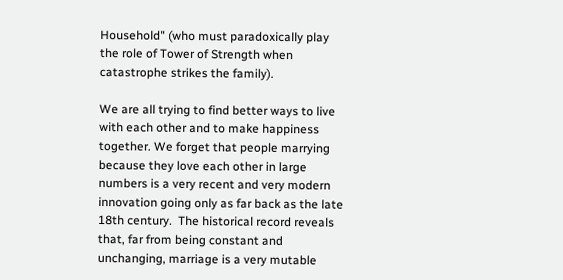Household" (who must paradoxically play the role of Tower of Strength when catastrophe strikes the family).

We are all trying to find better ways to live with each other and to make happiness together. We forget that people marrying because they love each other in large numbers is a very recent and very modern innovation going only as far back as the late 18th century.  The historical record reveals that, far from being constant and unchanging, marriage is a very mutable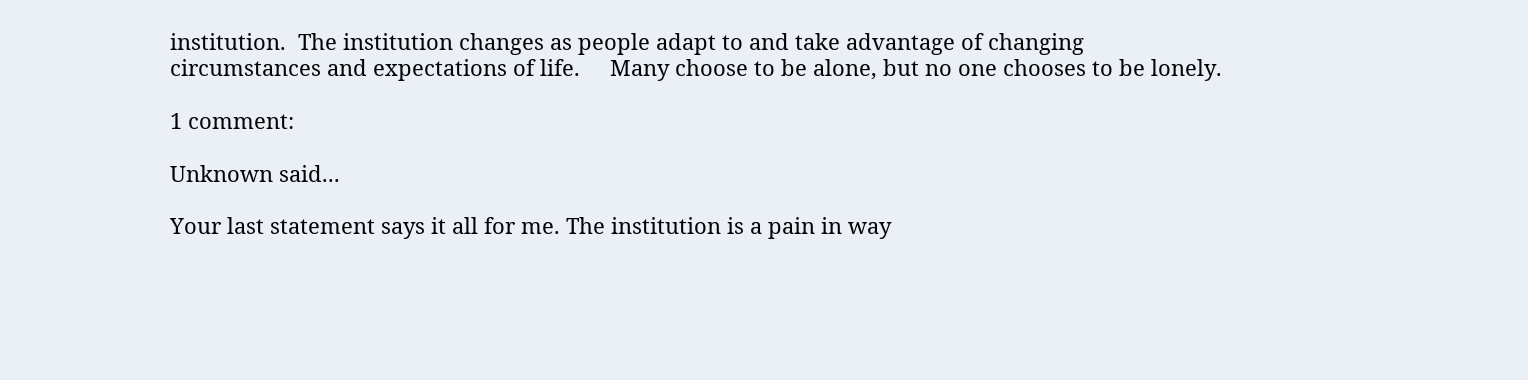institution.  The institution changes as people adapt to and take advantage of changing circumstances and expectations of life.     Many choose to be alone, but no one chooses to be lonely.

1 comment:

Unknown said...

Your last statement says it all for me. The institution is a pain in way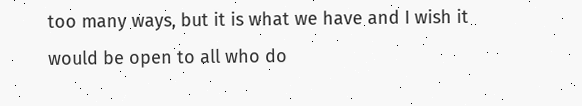too many ways, but it is what we have and I wish it would be open to all who do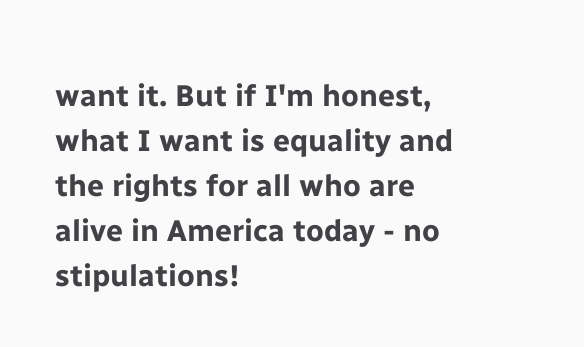want it. But if I'm honest, what I want is equality and the rights for all who are alive in America today - no stipulations!